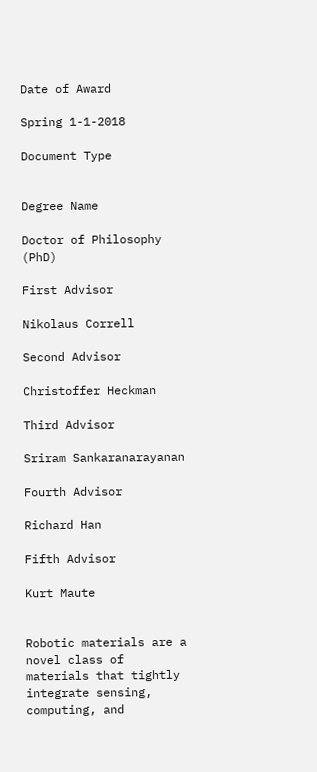Date of Award

Spring 1-1-2018

Document Type


Degree Name

Doctor of Philosophy (PhD)

First Advisor

Nikolaus Correll

Second Advisor

Christoffer Heckman

Third Advisor

Sriram Sankaranarayanan

Fourth Advisor

Richard Han

Fifth Advisor

Kurt Maute


Robotic materials are a novel class of materials that tightly integrate sensing, computing, and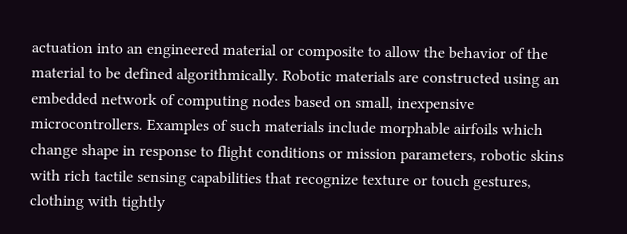actuation into an engineered material or composite to allow the behavior of the material to be defined algorithmically. Robotic materials are constructed using an embedded network of computing nodes based on small, inexpensive microcontrollers. Examples of such materials include morphable airfoils which change shape in response to flight conditions or mission parameters, robotic skins with rich tactile sensing capabilities that recognize texture or touch gestures, clothing with tightly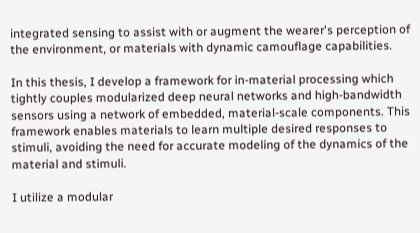integrated sensing to assist with or augment the wearer's perception of the environment, or materials with dynamic camouflage capabilities.

In this thesis, I develop a framework for in-material processing which tightly couples modularized deep neural networks and high-bandwidth sensors using a network of embedded, material-scale components. This framework enables materials to learn multiple desired responses to stimuli, avoiding the need for accurate modeling of the dynamics of the material and stimuli.

I utilize a modular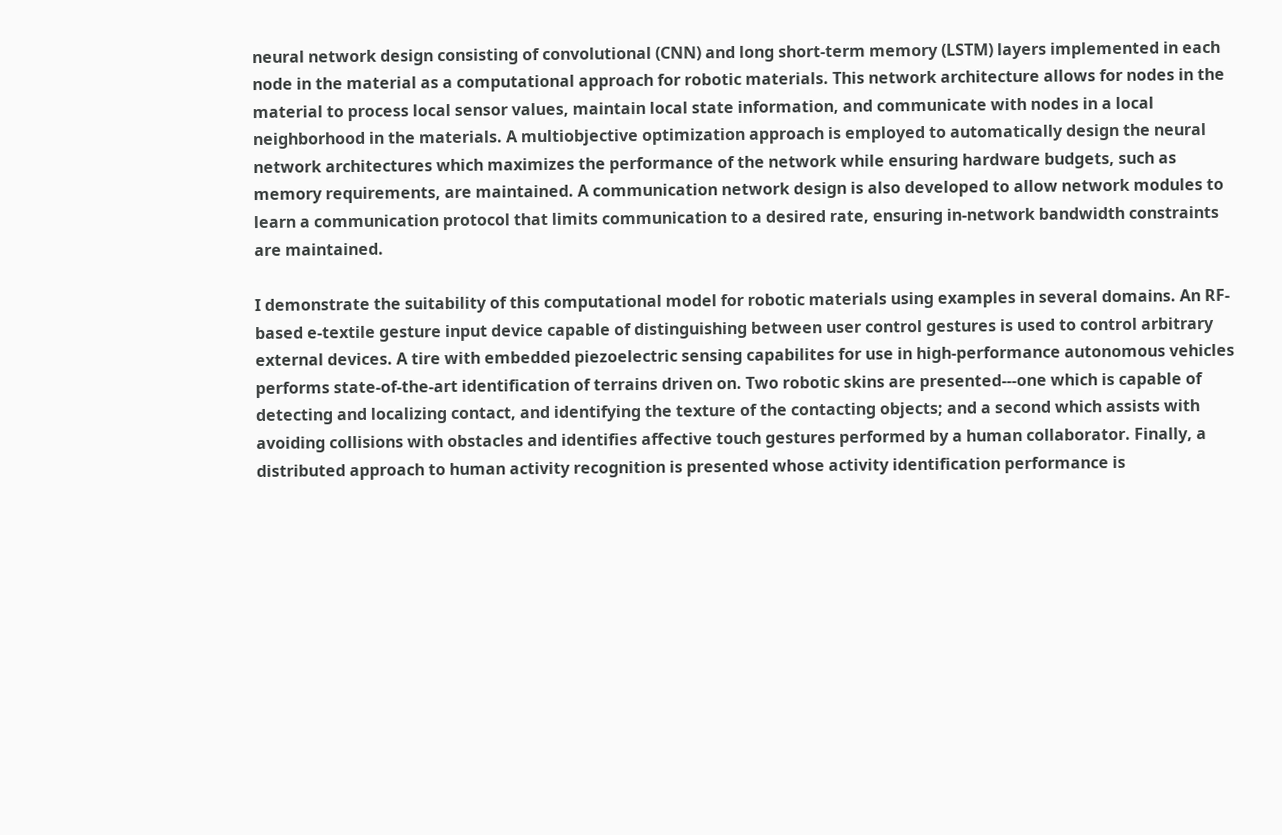neural network design consisting of convolutional (CNN) and long short-term memory (LSTM) layers implemented in each node in the material as a computational approach for robotic materials. This network architecture allows for nodes in the material to process local sensor values, maintain local state information, and communicate with nodes in a local neighborhood in the materials. A multiobjective optimization approach is employed to automatically design the neural network architectures which maximizes the performance of the network while ensuring hardware budgets, such as memory requirements, are maintained. A communication network design is also developed to allow network modules to learn a communication protocol that limits communication to a desired rate, ensuring in-network bandwidth constraints are maintained.

I demonstrate the suitability of this computational model for robotic materials using examples in several domains. An RF-based e-textile gesture input device capable of distinguishing between user control gestures is used to control arbitrary external devices. A tire with embedded piezoelectric sensing capabilites for use in high-performance autonomous vehicles performs state-of-the-art identification of terrains driven on. Two robotic skins are presented---one which is capable of detecting and localizing contact, and identifying the texture of the contacting objects; and a second which assists with avoiding collisions with obstacles and identifies affective touch gestures performed by a human collaborator. Finally, a distributed approach to human activity recognition is presented whose activity identification performance is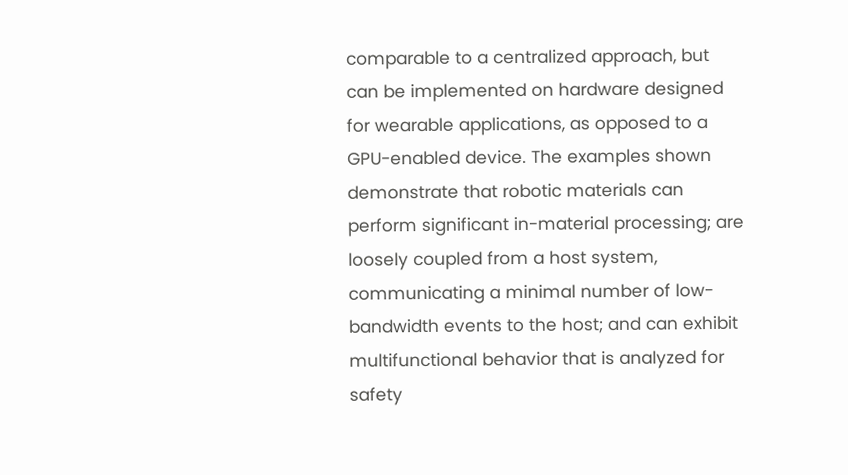comparable to a centralized approach, but can be implemented on hardware designed for wearable applications, as opposed to a GPU-enabled device. The examples shown demonstrate that robotic materials can perform significant in-material processing; are loosely coupled from a host system, communicating a minimal number of low-bandwidth events to the host; and can exhibit multifunctional behavior that is analyzed for safety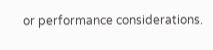or performance considerations.